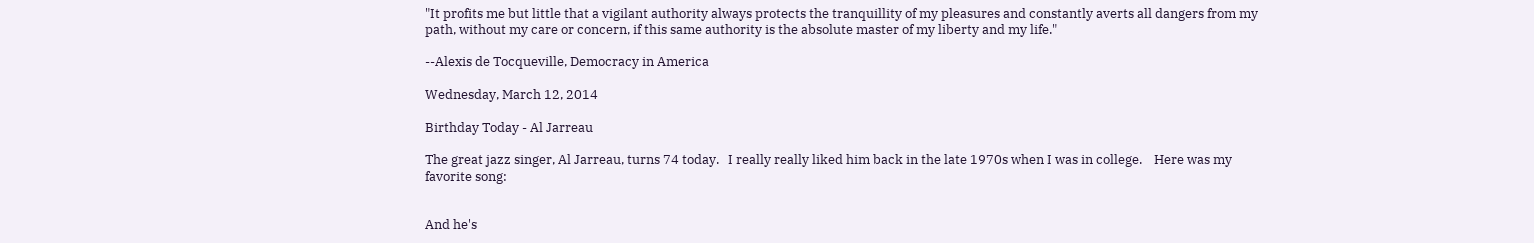"It profits me but little that a vigilant authority always protects the tranquillity of my pleasures and constantly averts all dangers from my path, without my care or concern, if this same authority is the absolute master of my liberty and my life."

--Alexis de Tocqueville, Democracy in America

Wednesday, March 12, 2014

Birthday Today - Al Jarreau

The great jazz singer, Al Jarreau, turns 74 today.   I really really liked him back in the late 1970s when I was in college.    Here was my favorite song:


And he's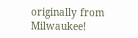originally from Milwaukee!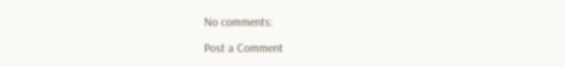No comments:

Post a Comment